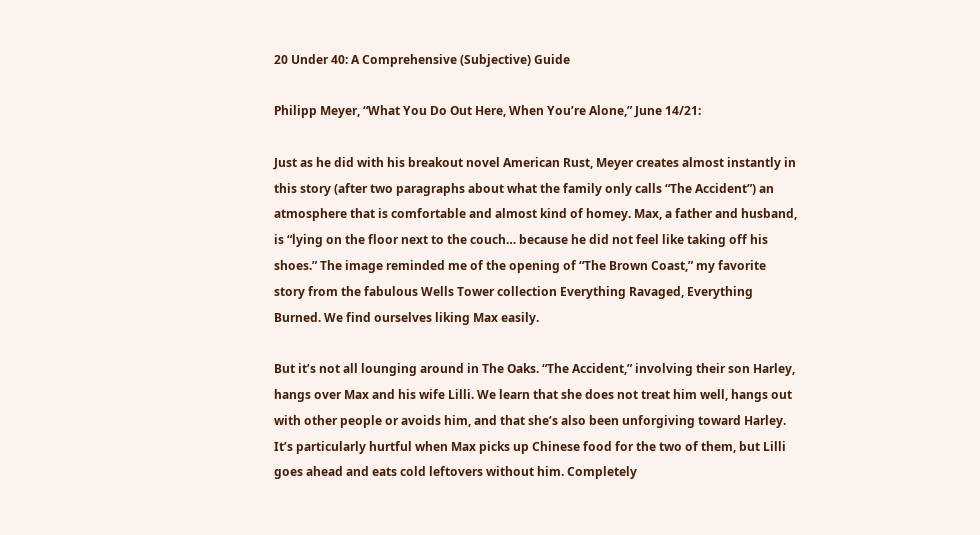20 Under 40: A Comprehensive (Subjective) Guide

Philipp Meyer, “What You Do Out Here, When You’re Alone,” June 14/21:

Just as he did with his breakout novel American Rust, Meyer creates almost instantly in this story (after two paragraphs about what the family only calls “The Accident”) an atmosphere that is comfortable and almost kind of homey. Max, a father and husband, is “lying on the floor next to the couch… because he did not feel like taking off his shoes.” The image reminded me of the opening of “The Brown Coast,” my favorite story from the fabulous Wells Tower collection Everything Ravaged, Everything Burned. We find ourselves liking Max easily.

But it’s not all lounging around in The Oaks. “The Accident,” involving their son Harley, hangs over Max and his wife Lilli. We learn that she does not treat him well, hangs out with other people or avoids him, and that she’s also been unforgiving toward Harley. It’s particularly hurtful when Max picks up Chinese food for the two of them, but Lilli goes ahead and eats cold leftovers without him. Completely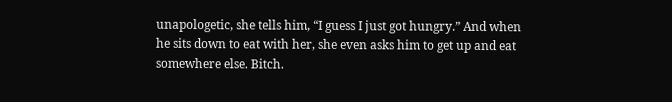unapologetic, she tells him, “I guess I just got hungry.” And when he sits down to eat with her, she even asks him to get up and eat somewhere else. Bitch.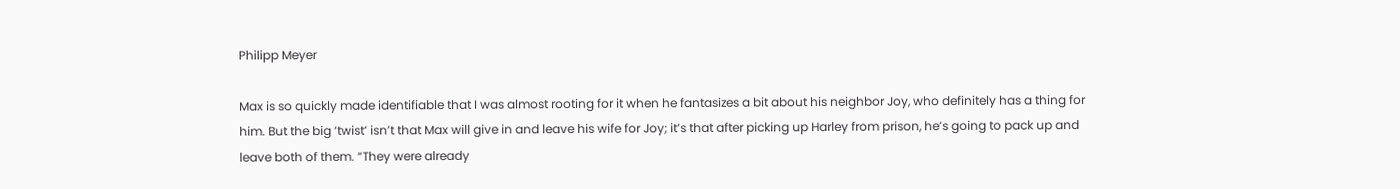Philipp Meyer

Max is so quickly made identifiable that I was almost rooting for it when he fantasizes a bit about his neighbor Joy, who definitely has a thing for him. But the big ‘twist’ isn’t that Max will give in and leave his wife for Joy; it’s that after picking up Harley from prison, he’s going to pack up and leave both of them. “They were already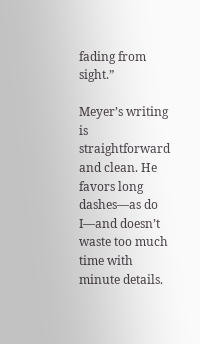fading from sight.”

Meyer’s writing is straightforward and clean. He favors long dashes—as do I—and doesn’t waste too much time with minute details.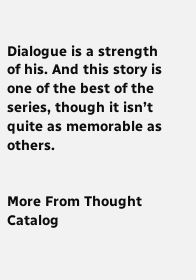Dialogue is a strength of his. And this story is one of the best of the series, though it isn’t quite as memorable as others.


More From Thought Catalog